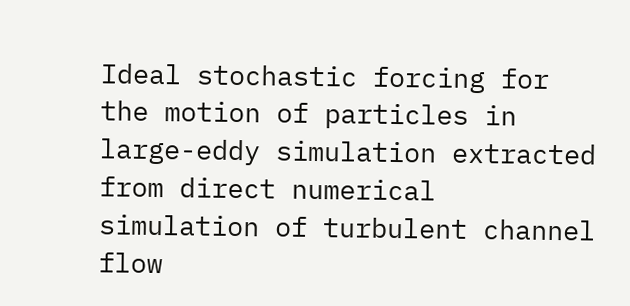Ideal stochastic forcing for the motion of particles in large-eddy simulation extracted from direct numerical simulation of turbulent channel flow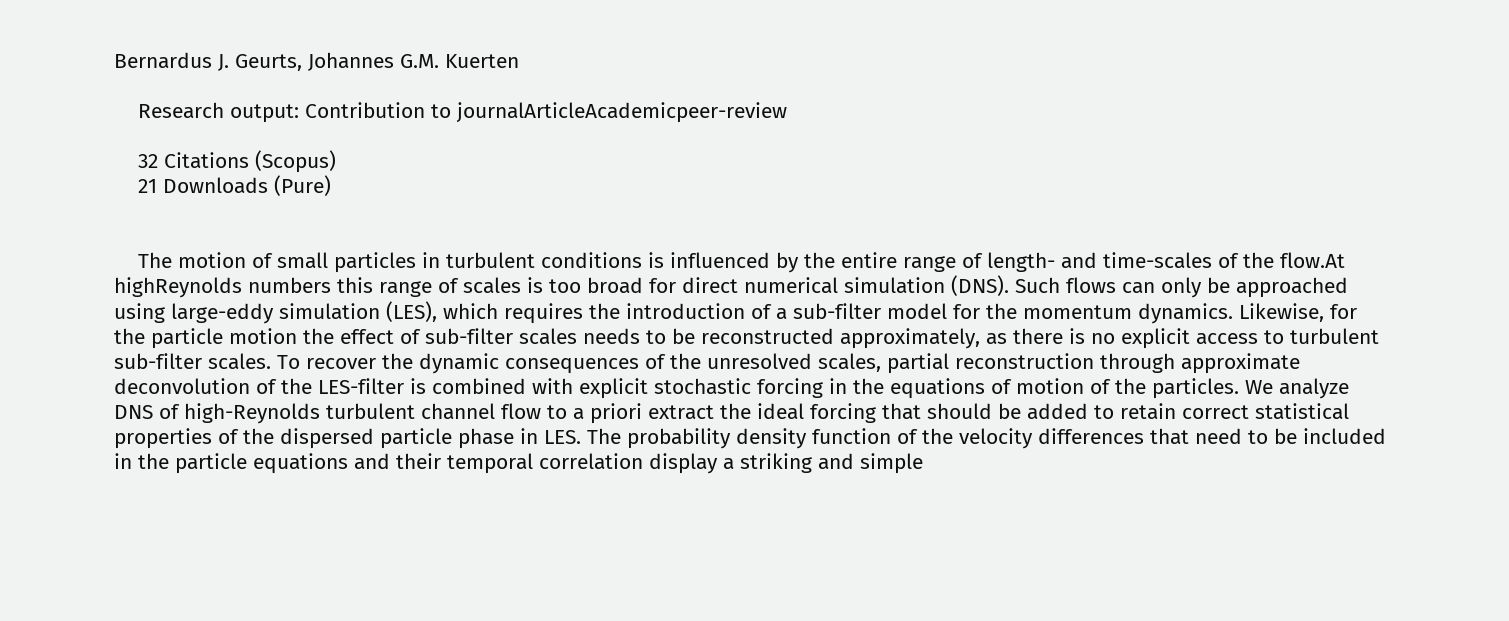Bernardus J. Geurts, Johannes G.M. Kuerten

    Research output: Contribution to journalArticleAcademicpeer-review

    32 Citations (Scopus)
    21 Downloads (Pure)


    The motion of small particles in turbulent conditions is influenced by the entire range of length- and time-scales of the flow.At highReynolds numbers this range of scales is too broad for direct numerical simulation (DNS). Such flows can only be approached using large-eddy simulation (LES), which requires the introduction of a sub-filter model for the momentum dynamics. Likewise, for the particle motion the effect of sub-filter scales needs to be reconstructed approximately, as there is no explicit access to turbulent sub-filter scales. To recover the dynamic consequences of the unresolved scales, partial reconstruction through approximate deconvolution of the LES-filter is combined with explicit stochastic forcing in the equations of motion of the particles. We analyze DNS of high-Reynolds turbulent channel flow to a priori extract the ideal forcing that should be added to retain correct statistical properties of the dispersed particle phase in LES. The probability density function of the velocity differences that need to be included in the particle equations and their temporal correlation display a striking and simple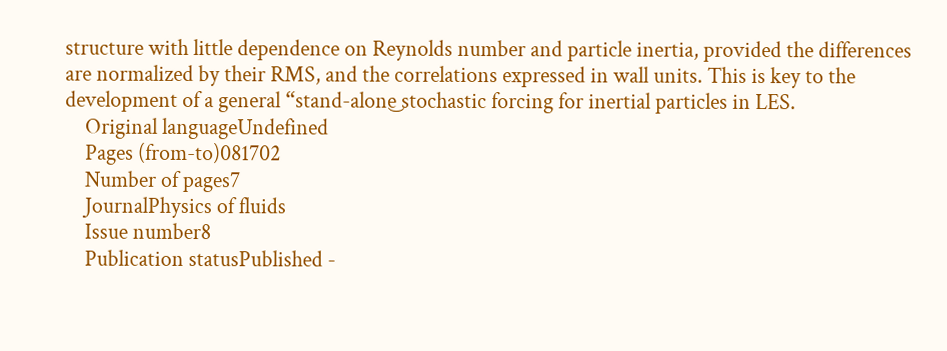structure with little dependence on Reynolds number and particle inertia, provided the differences are normalized by their RMS, and the correlations expressed in wall units. This is key to the development of a general “stand-alone‿ stochastic forcing for inertial particles in LES.
    Original languageUndefined
    Pages (from-to)081702
    Number of pages7
    JournalPhysics of fluids
    Issue number8
    Publication statusPublished -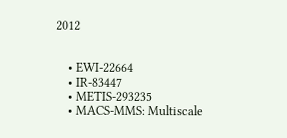2012


    • EWI-22664
    • IR-83447
    • METIS-293235
    • MACS-MMS: Multiscale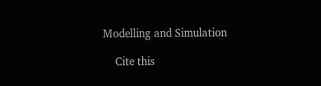Modelling and Simulation

    Cite this